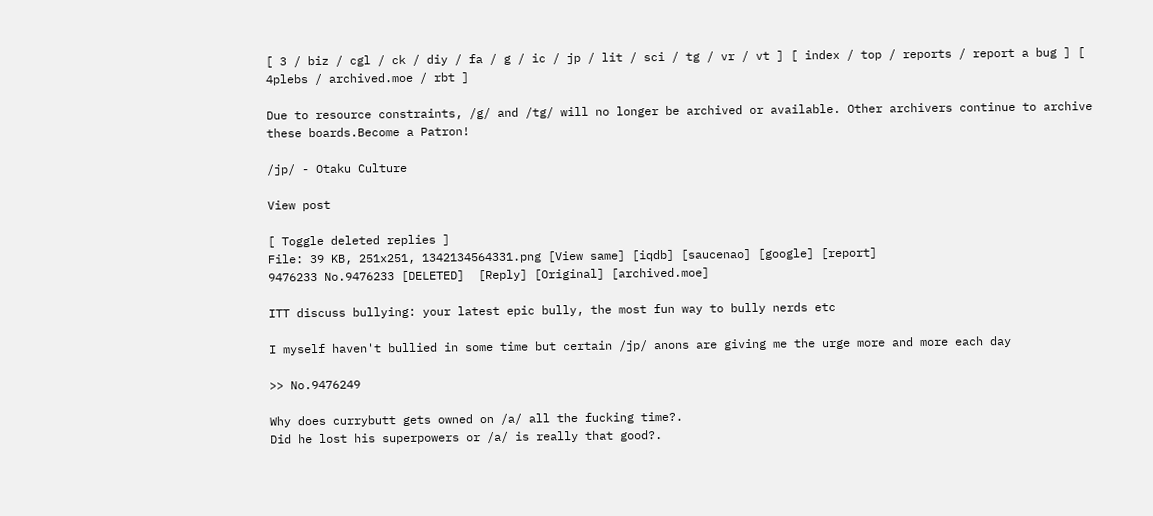[ 3 / biz / cgl / ck / diy / fa / g / ic / jp / lit / sci / tg / vr / vt ] [ index / top / reports / report a bug ] [ 4plebs / archived.moe / rbt ]

Due to resource constraints, /g/ and /tg/ will no longer be archived or available. Other archivers continue to archive these boards.Become a Patron!

/jp/ - Otaku Culture

View post

[ Toggle deleted replies ]
File: 39 KB, 251x251, 1342134564331.png [View same] [iqdb] [saucenao] [google] [report]
9476233 No.9476233 [DELETED]  [Reply] [Original] [archived.moe]

ITT discuss bullying: your latest epic bully, the most fun way to bully nerds etc

I myself haven't bullied in some time but certain /jp/ anons are giving me the urge more and more each day

>> No.9476249

Why does currybutt gets owned on /a/ all the fucking time?.
Did he lost his superpowers or /a/ is really that good?.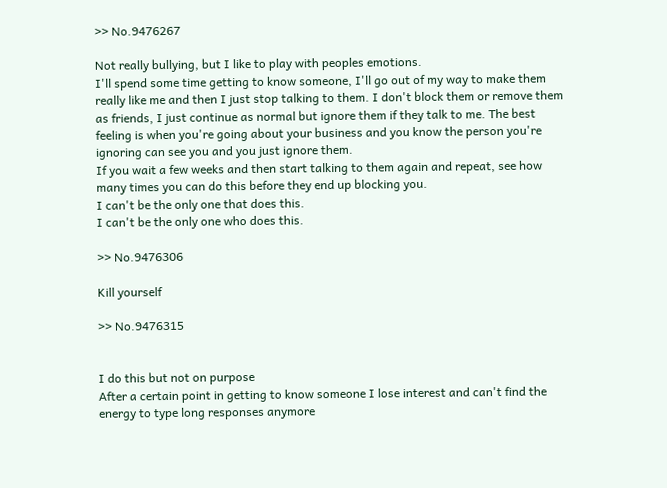>> No.9476267

Not really bullying, but I like to play with peoples emotions.
I'll spend some time getting to know someone, I'll go out of my way to make them really like me and then I just stop talking to them. I don't block them or remove them as friends, I just continue as normal but ignore them if they talk to me. The best feeling is when you're going about your business and you know the person you're ignoring can see you and you just ignore them.
If you wait a few weeks and then start talking to them again and repeat, see how many times you can do this before they end up blocking you.
I can't be the only one that does this.
I can't be the only one who does this.

>> No.9476306

Kill yourself

>> No.9476315


I do this but not on purpose
After a certain point in getting to know someone I lose interest and can't find the energy to type long responses anymore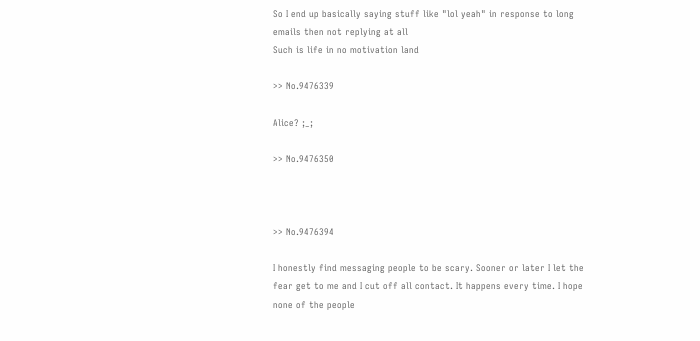So I end up basically saying stuff like "lol yeah" in response to long emails then not replying at all
Such is life in no motivation land

>> No.9476339

Alice? ;_;

>> No.9476350



>> No.9476394

I honestly find messaging people to be scary. Sooner or later I let the fear get to me and I cut off all contact. It happens every time. I hope none of the people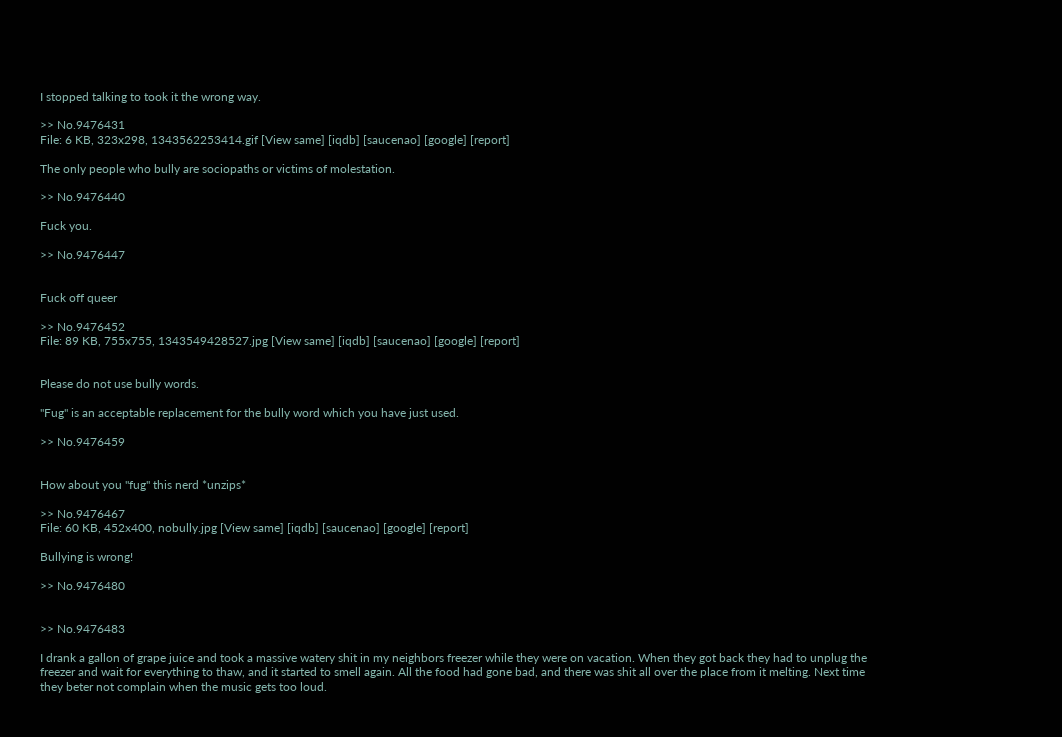I stopped talking to took it the wrong way.

>> No.9476431
File: 6 KB, 323x298, 1343562253414.gif [View same] [iqdb] [saucenao] [google] [report]

The only people who bully are sociopaths or victims of molestation.

>> No.9476440

Fuck you.

>> No.9476447


Fuck off queer

>> No.9476452
File: 89 KB, 755x755, 1343549428527.jpg [View same] [iqdb] [saucenao] [google] [report]


Please do not use bully words.

"Fug" is an acceptable replacement for the bully word which you have just used.

>> No.9476459


How about you "fug" this nerd *unzips*

>> No.9476467
File: 60 KB, 452x400, nobully.jpg [View same] [iqdb] [saucenao] [google] [report]

Bullying is wrong!

>> No.9476480


>> No.9476483

I drank a gallon of grape juice and took a massive watery shit in my neighbors freezer while they were on vacation. When they got back they had to unplug the freezer and wait for everything to thaw, and it started to smell again. All the food had gone bad, and there was shit all over the place from it melting. Next time they beter not complain when the music gets too loud.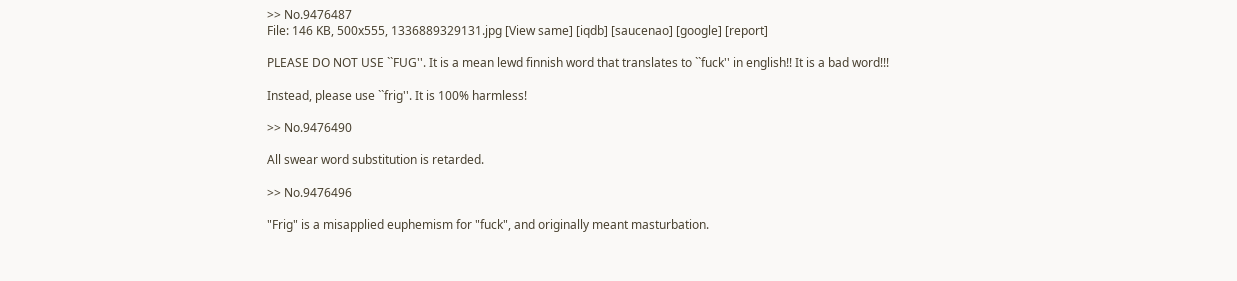>> No.9476487
File: 146 KB, 500x555, 1336889329131.jpg [View same] [iqdb] [saucenao] [google] [report]

PLEASE DO NOT USE ``FUG''. It is a mean lewd finnish word that translates to ``fuck'' in english!! It is a bad word!!!

Instead, please use ``frig''. It is 100% harmless!

>> No.9476490

All swear word substitution is retarded.

>> No.9476496

"Frig" is a misapplied euphemism for "fuck", and originally meant masturbation.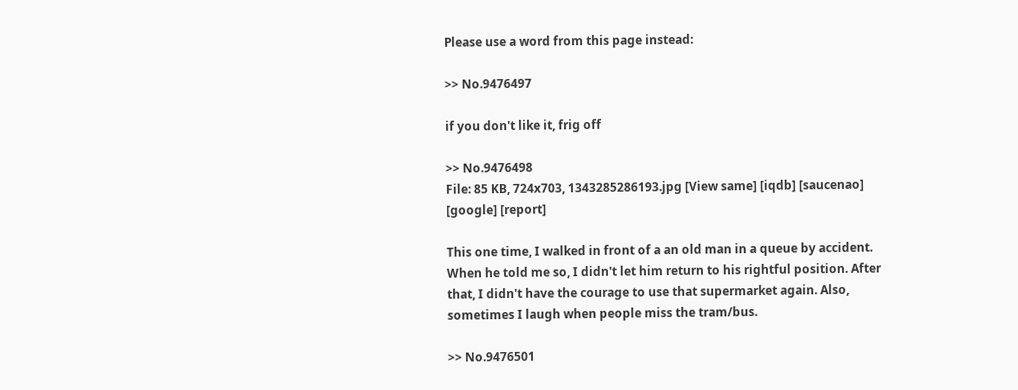Please use a word from this page instead:

>> No.9476497

if you don't like it, frig off

>> No.9476498
File: 85 KB, 724x703, 1343285286193.jpg [View same] [iqdb] [saucenao] [google] [report]

This one time, I walked in front of a an old man in a queue by accident. When he told me so, I didn't let him return to his rightful position. After that, I didn't have the courage to use that supermarket again. Also, sometimes I laugh when people miss the tram/bus.

>> No.9476501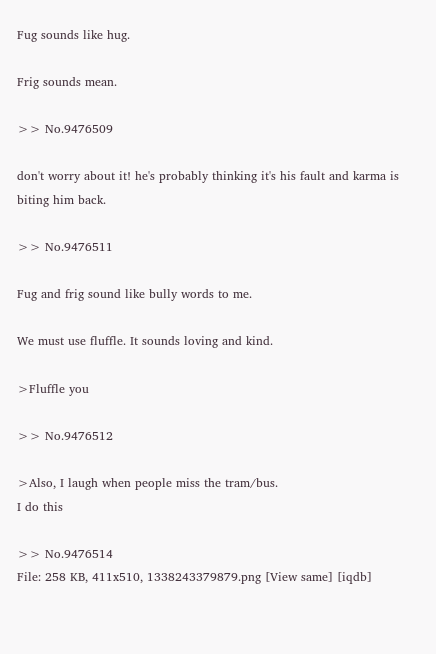Fug sounds like hug.

Frig sounds mean.

>> No.9476509

don't worry about it! he's probably thinking it's his fault and karma is biting him back.

>> No.9476511

Fug and frig sound like bully words to me.

We must use fluffle. It sounds loving and kind.

>Fluffle you

>> No.9476512

>Also, I laugh when people miss the tram/bus.
I do this

>> No.9476514
File: 258 KB, 411x510, 1338243379879.png [View same] [iqdb]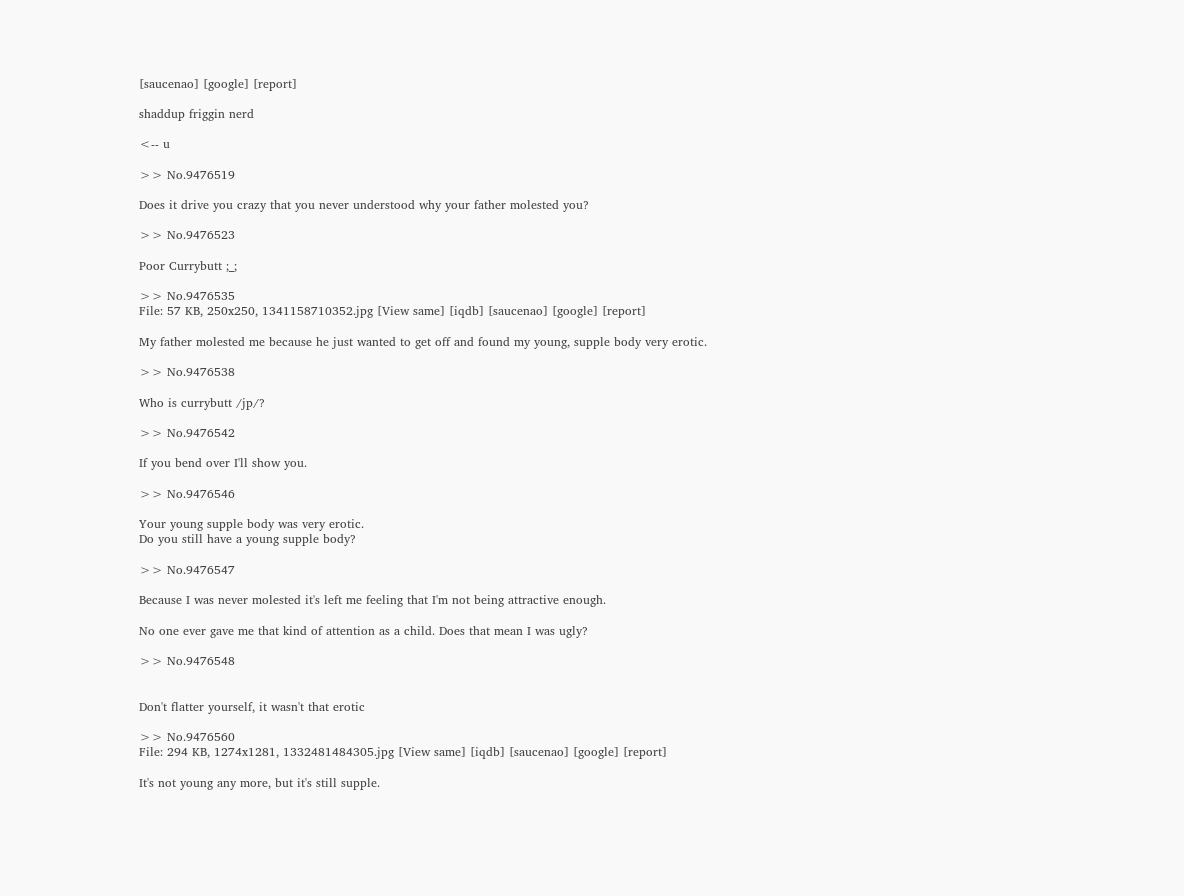[saucenao] [google] [report]

shaddup friggin nerd

<-- u

>> No.9476519

Does it drive you crazy that you never understood why your father molested you?

>> No.9476523

Poor Currybutt ;_;

>> No.9476535
File: 57 KB, 250x250, 1341158710352.jpg [View same] [iqdb] [saucenao] [google] [report]

My father molested me because he just wanted to get off and found my young, supple body very erotic.

>> No.9476538

Who is currybutt /jp/?

>> No.9476542

If you bend over I'll show you.

>> No.9476546

Your young supple body was very erotic.
Do you still have a young supple body?

>> No.9476547

Because I was never molested it's left me feeling that I'm not being attractive enough.

No one ever gave me that kind of attention as a child. Does that mean I was ugly?

>> No.9476548


Don't flatter yourself, it wasn't that erotic

>> No.9476560
File: 294 KB, 1274x1281, 1332481484305.jpg [View same] [iqdb] [saucenao] [google] [report]

It's not young any more, but it's still supple.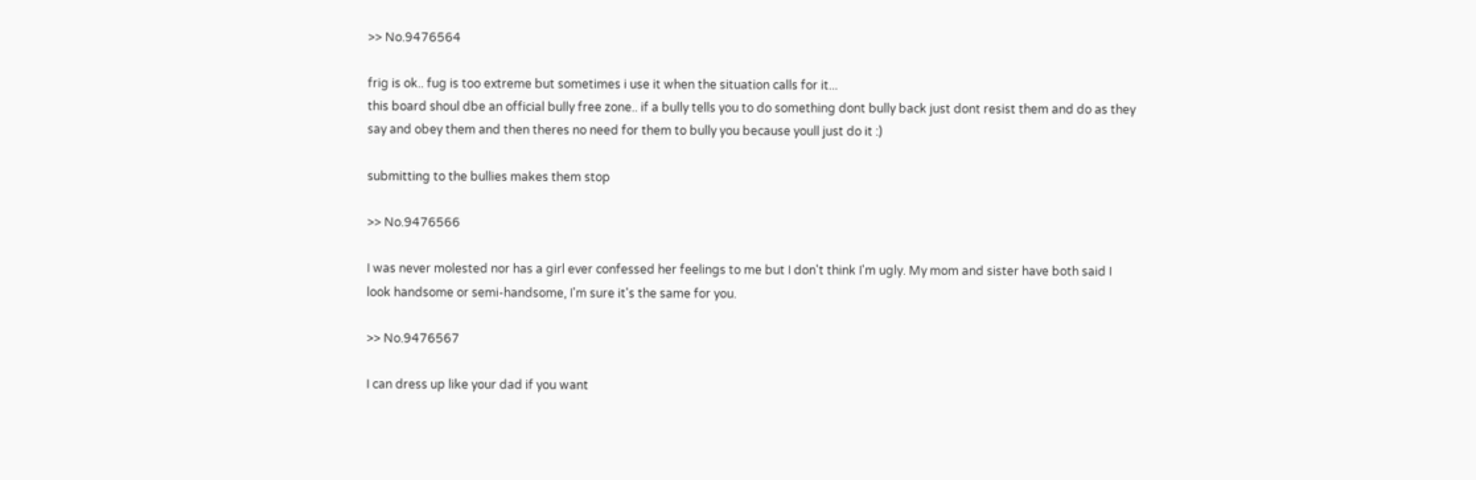>> No.9476564

frig is ok.. fug is too extreme but sometimes i use it when the situation calls for it...
this board shoul dbe an official bully free zone.. if a bully tells you to do something dont bully back just dont resist them and do as they say and obey them and then theres no need for them to bully you because youll just do it :)

submitting to the bullies makes them stop

>> No.9476566

I was never molested nor has a girl ever confessed her feelings to me but I don't think I'm ugly. My mom and sister have both said I look handsome or semi-handsome, I'm sure it's the same for you.

>> No.9476567

I can dress up like your dad if you want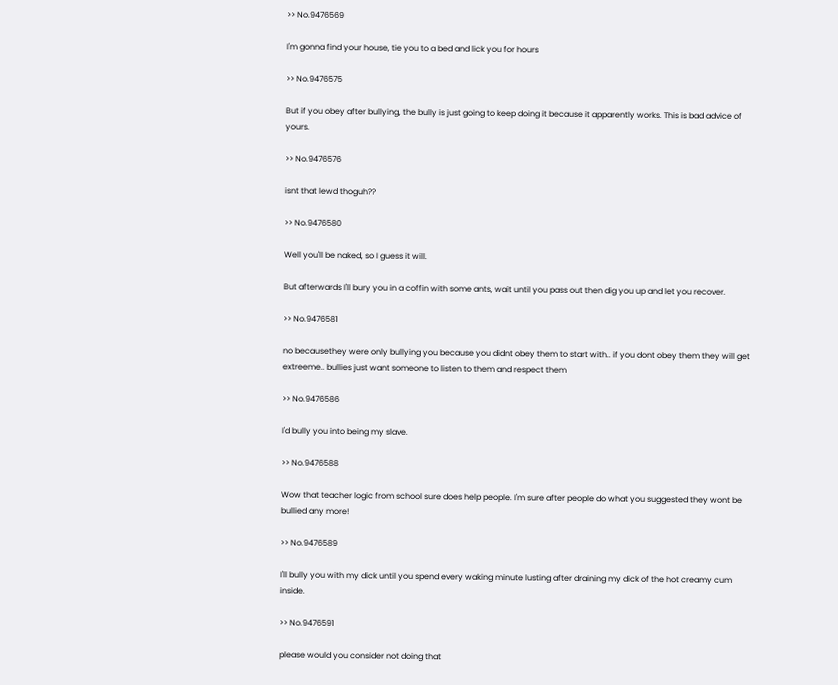>> No.9476569

I'm gonna find your house, tie you to a bed and lick you for hours

>> No.9476575

But if you obey after bullying, the bully is just going to keep doing it because it apparently works. This is bad advice of yours.

>> No.9476576

isnt that lewd thoguh??

>> No.9476580

Well you'll be naked, so I guess it will.

But afterwards I'll bury you in a coffin with some ants, wait until you pass out then dig you up and let you recover.

>> No.9476581

no becausethey were only bullying you because you didnt obey them to start with.. if you dont obey them they will get extreeme.. bullies just want someone to listen to them and respect them

>> No.9476586

I'd bully you into being my slave.

>> No.9476588

Wow that teacher logic from school sure does help people. I'm sure after people do what you suggested they wont be bullied any more!

>> No.9476589

I'll bully you with my dick until you spend every waking minute lusting after draining my dick of the hot creamy cum inside.

>> No.9476591

please would you consider not doing that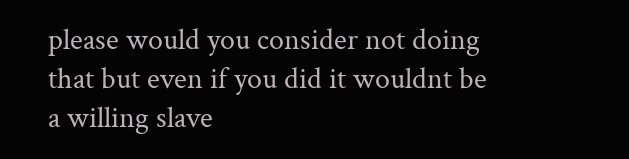please would you consider not doing that but even if you did it wouldnt be a willing slave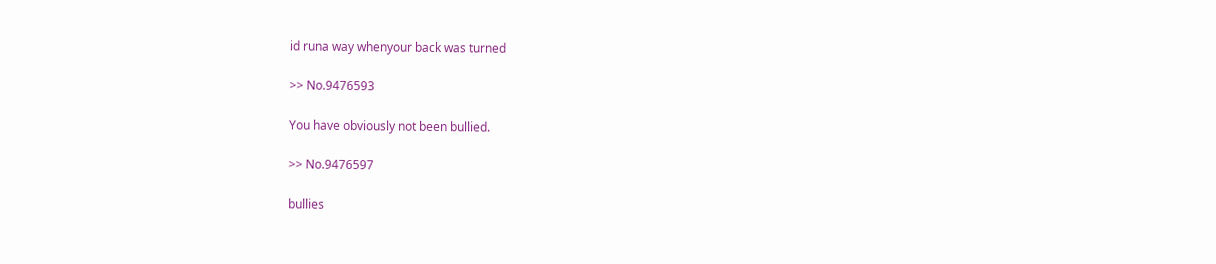id runa way whenyour back was turned

>> No.9476593

You have obviously not been bullied.

>> No.9476597

bullies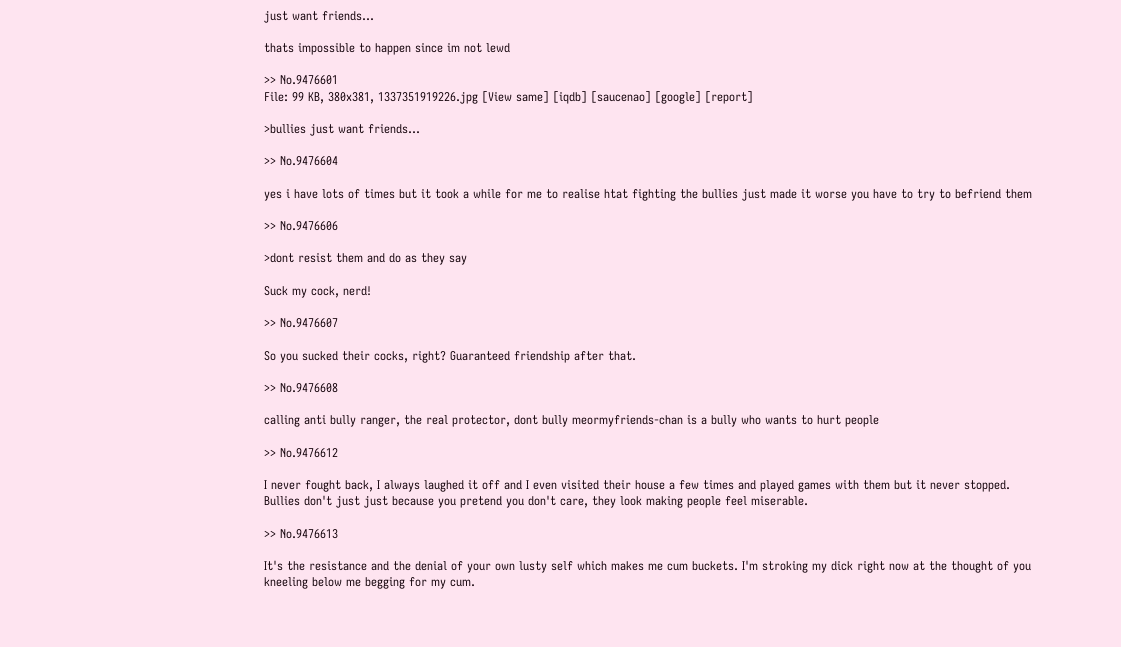just want friends...

thats impossible to happen since im not lewd

>> No.9476601
File: 99 KB, 380x381, 1337351919226.jpg [View same] [iqdb] [saucenao] [google] [report]

>bullies just want friends...

>> No.9476604

yes i have lots of times but it took a while for me to realise htat fighting the bullies just made it worse you have to try to befriend them

>> No.9476606

>dont resist them and do as they say

Suck my cock, nerd!

>> No.9476607

So you sucked their cocks, right? Guaranteed friendship after that.

>> No.9476608

calling anti bully ranger, the real protector, dont bully meormyfriends-chan is a bully who wants to hurt people

>> No.9476612

I never fought back, I always laughed it off and I even visited their house a few times and played games with them but it never stopped. Bullies don't just just because you pretend you don't care, they look making people feel miserable.

>> No.9476613

It's the resistance and the denial of your own lusty self which makes me cum buckets. I'm stroking my dick right now at the thought of you kneeling below me begging for my cum.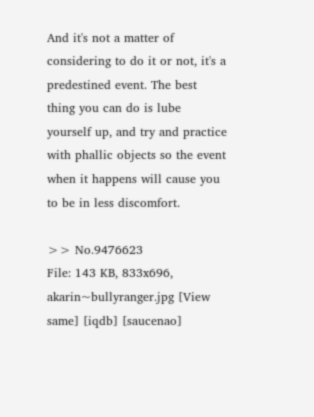And it's not a matter of considering to do it or not, it's a predestined event. The best thing you can do is lube yourself up, and try and practice with phallic objects so the event when it happens will cause you to be in less discomfort.

>> No.9476623
File: 143 KB, 833x696, akarin~bullyranger.jpg [View same] [iqdb] [saucenao]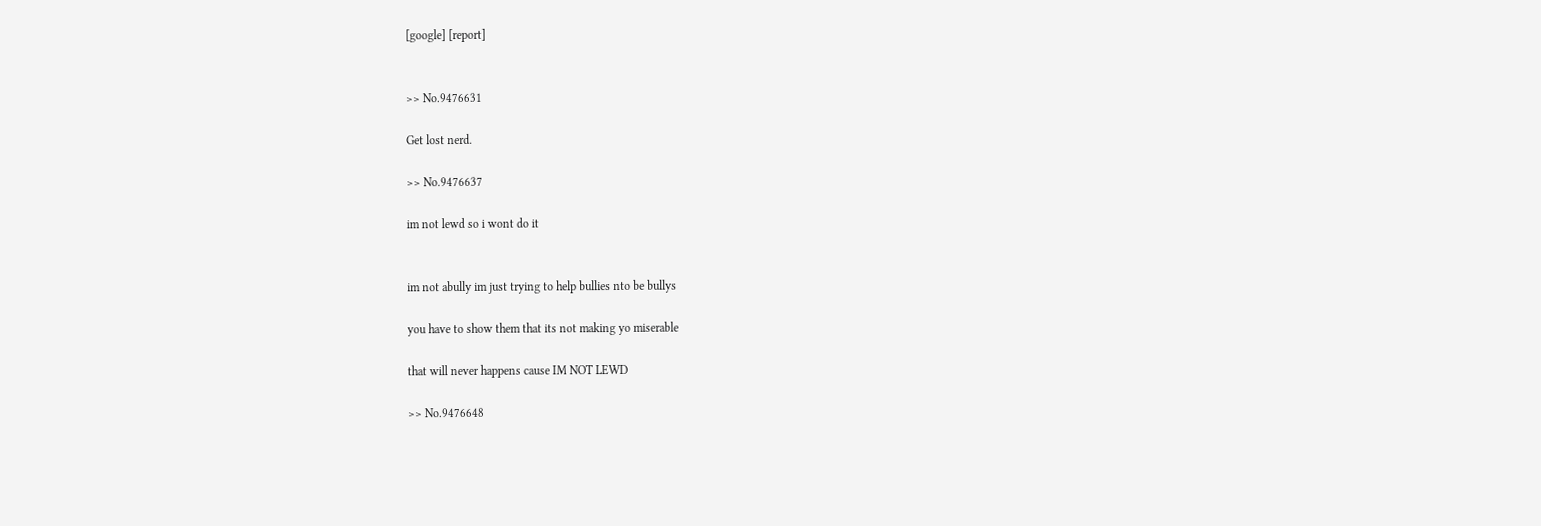[google] [report]


>> No.9476631

Get lost nerd.

>> No.9476637

im not lewd so i wont do it


im not abully im just trying to help bullies nto be bullys

you have to show them that its not making yo miserable

that will never happens cause IM NOT LEWD

>> No.9476648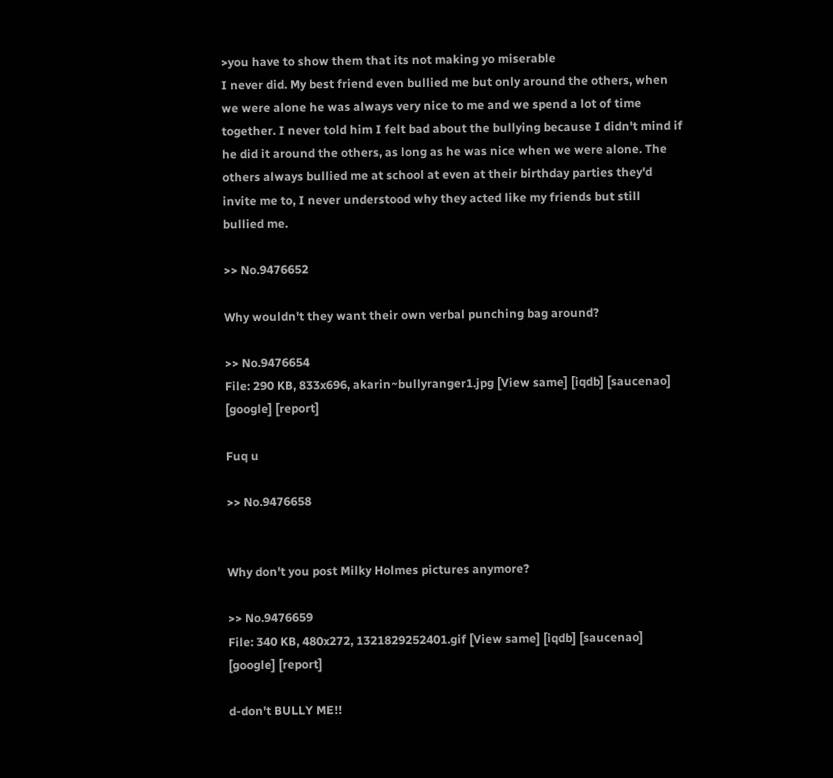>you have to show them that its not making yo miserable
I never did. My best friend even bullied me but only around the others, when we were alone he was always very nice to me and we spend a lot of time together. I never told him I felt bad about the bullying because I didn't mind if he did it around the others, as long as he was nice when we were alone. The others always bullied me at school at even at their birthday parties they'd invite me to, I never understood why they acted like my friends but still bullied me.

>> No.9476652

Why wouldn't they want their own verbal punching bag around?

>> No.9476654
File: 290 KB, 833x696, akarin~bullyranger1.jpg [View same] [iqdb] [saucenao] [google] [report]

Fuq u

>> No.9476658


Why don't you post Milky Holmes pictures anymore?

>> No.9476659
File: 340 KB, 480x272, 1321829252401.gif [View same] [iqdb] [saucenao] [google] [report]

d-don't BULLY ME!!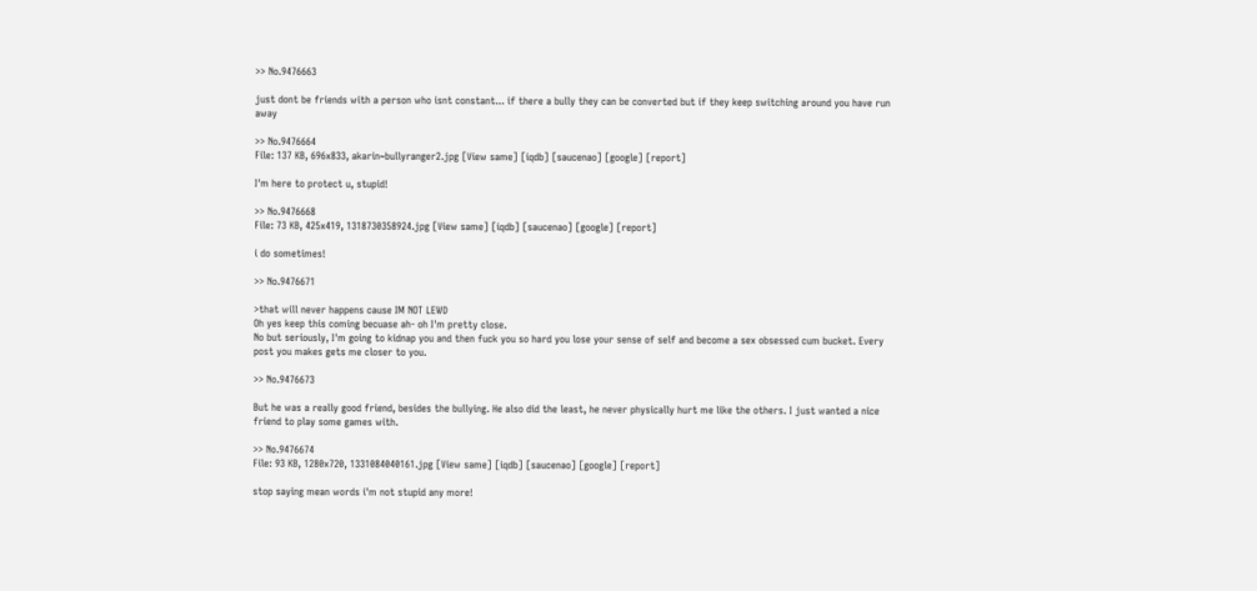>> No.9476663

just dont be friends with a person who isnt constant... if there a bully they can be converted but if they keep switching around you have run away

>> No.9476664
File: 137 KB, 696x833, akarin~bullyranger2.jpg [View same] [iqdb] [saucenao] [google] [report]

I'm here to protect u, stupid!

>> No.9476668
File: 73 KB, 425x419, 1318730358924.jpg [View same] [iqdb] [saucenao] [google] [report]

i do sometimes!

>> No.9476671

>that will never happens cause IM NOT LEWD
Oh yes keep this coming becuase ah- oh I'm pretty close.
No but seriously, I'm going to kidnap you and then fuck you so hard you lose your sense of self and become a sex obsessed cum bucket. Every post you makes gets me closer to you.

>> No.9476673

But he was a really good friend, besides the bullying. He also did the least, he never physically hurt me like the others. I just wanted a nice friend to play some games with.

>> No.9476674
File: 93 KB, 1280x720, 1331084040161.jpg [View same] [iqdb] [saucenao] [google] [report]

stop saying mean words i'm not stupid any more!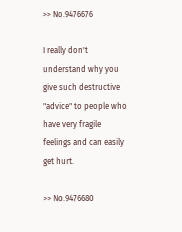>> No.9476676

I really don't understand why you give such destructive "advice" to people who have very fragile feelings and can easily get hurt.

>> No.9476680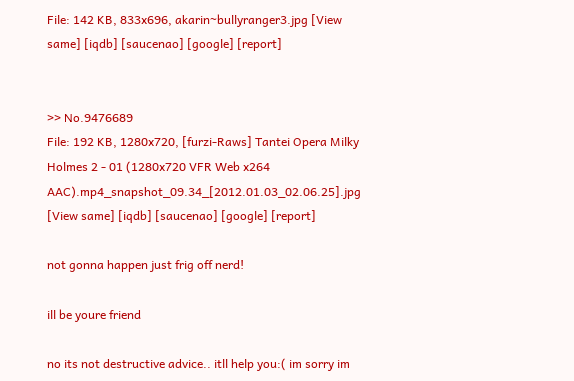File: 142 KB, 833x696, akarin~bullyranger3.jpg [View same] [iqdb] [saucenao] [google] [report]


>> No.9476689
File: 192 KB, 1280x720, [furzi-Raws] Tantei Opera Milky Holmes 2 - 01 (1280x720 VFR Web x264 AAC).mp4_snapshot_09.34_[2012.01.03_02.06.25].jpg [View same] [iqdb] [saucenao] [google] [report]

not gonna happen just frig off nerd!

ill be youre friend

no its not destructive advice.. itll help you:( im sorry im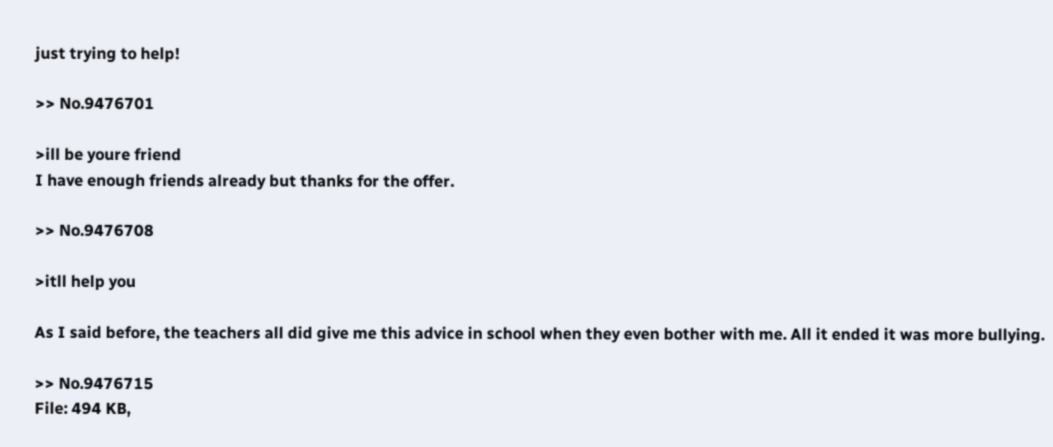just trying to help!

>> No.9476701

>ill be youre friend
I have enough friends already but thanks for the offer.

>> No.9476708

>itll help you

As I said before, the teachers all did give me this advice in school when they even bother with me. All it ended it was more bullying.

>> No.9476715
File: 494 KB,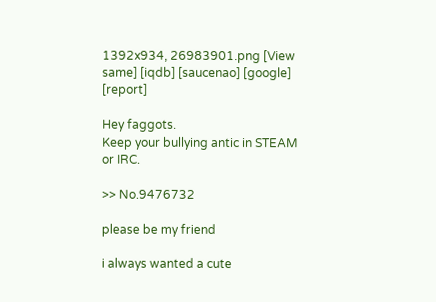1392x934, 26983901.png [View same] [iqdb] [saucenao] [google] [report]

Hey faggots.
Keep your bullying antic in STEAM or IRC.

>> No.9476732

please be my friend

i always wanted a cute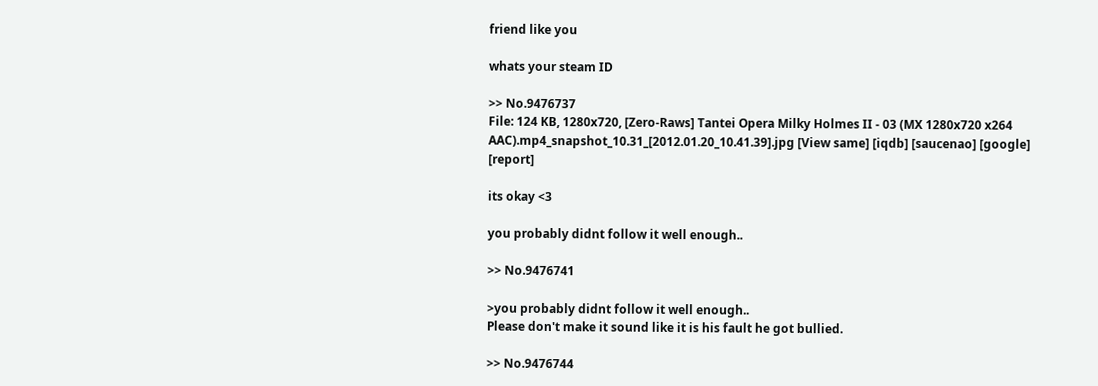friend like you

whats your steam ID

>> No.9476737
File: 124 KB, 1280x720, [Zero-Raws] Tantei Opera Milky Holmes II - 03 (MX 1280x720 x264 AAC).mp4_snapshot_10.31_[2012.01.20_10.41.39].jpg [View same] [iqdb] [saucenao] [google] [report]

its okay <3

you probably didnt follow it well enough..

>> No.9476741

>you probably didnt follow it well enough..
Please don't make it sound like it is his fault he got bullied.

>> No.9476744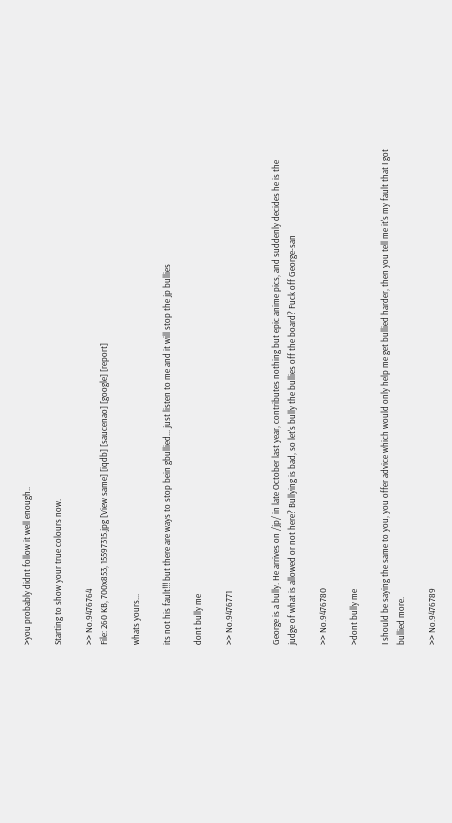>you probably didnt follow it well enough..

Starting to show your true colours now.

>> No.9476764
File: 260 KB, 700x853, 15597315.jpg [View same] [iqdb] [saucenao] [google] [report]

whats yours...

its not his fault!!! but there are ways to stop bein gbullied... just listen to me and it will stop the jp bullies

dont bully me

>> No.9476771


George is a bully. He arrives on /jp/ in late October last year, contributes nothing but epic anime pics, and suddenly decides he is the judge of what is allowed or not here? Bullying is bad, so let's bully the bullies off the board? Fuck off George-san

>> No.9476780

>dont bully me

I should be saying the same to you, you offer advice which would only help me get bullied harder, then you tell me it's my fault that I got bullied more.

>> No.9476789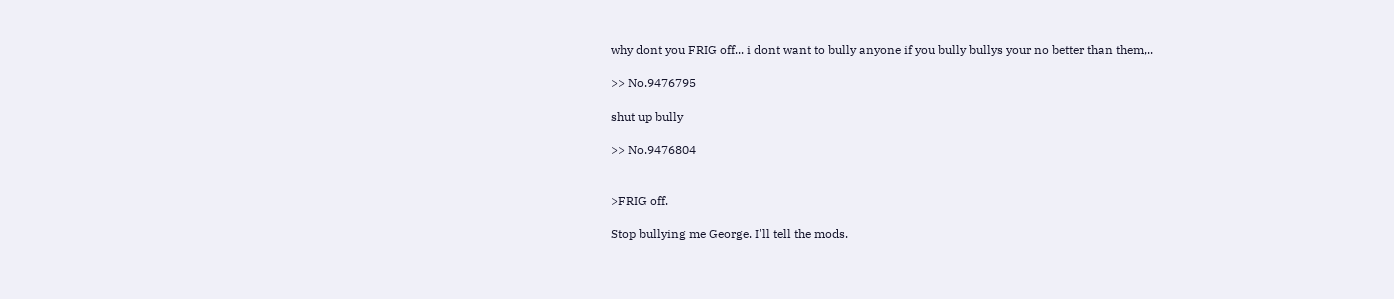why dont you FRIG off... i dont want to bully anyone if you bully bullys your no better than them,..

>> No.9476795

shut up bully

>> No.9476804


>FRIG off.

Stop bullying me George. I'll tell the mods.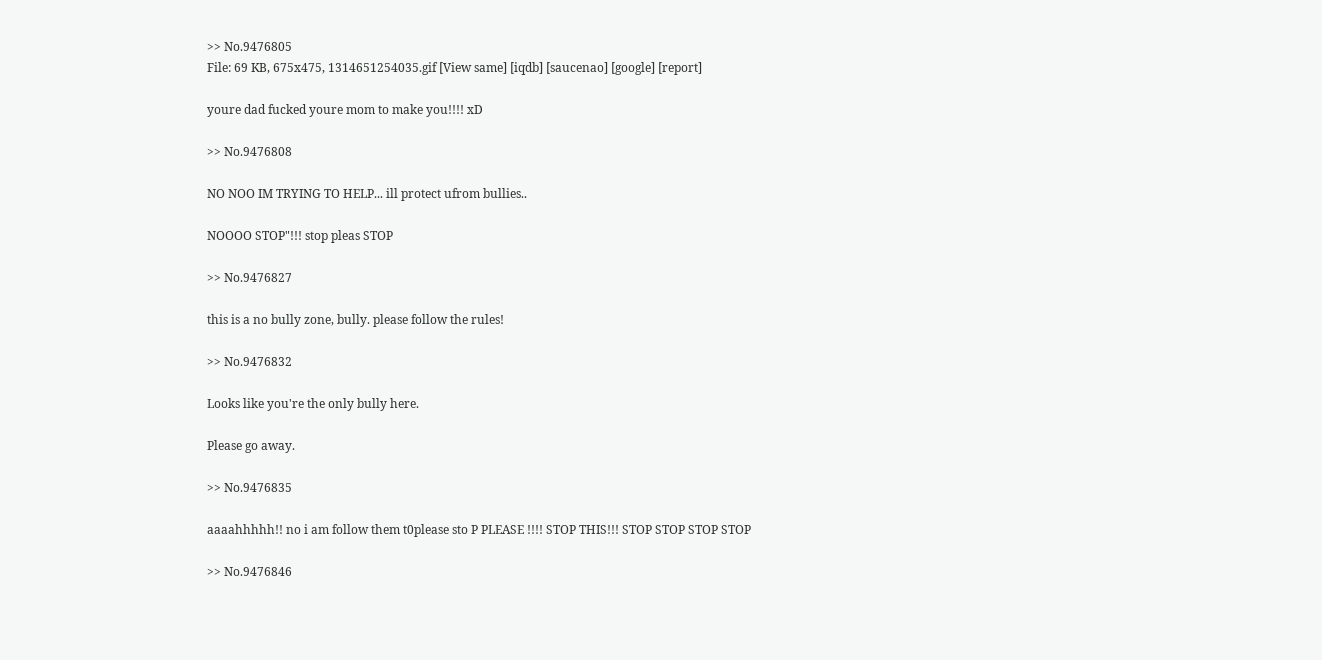>> No.9476805
File: 69 KB, 675x475, 1314651254035.gif [View same] [iqdb] [saucenao] [google] [report]

youre dad fucked youre mom to make you!!!! xD

>> No.9476808

NO NOO IM TRYING TO HELP... ill protect ufrom bullies..

NOOOO STOP"!!! stop pleas STOP

>> No.9476827

this is a no bully zone, bully. please follow the rules!

>> No.9476832

Looks like you're the only bully here.

Please go away.

>> No.9476835

aaaahhhhh!! no i am follow them t0please sto P PLEASE !!!! STOP THIS!!! STOP STOP STOP STOP

>> No.9476846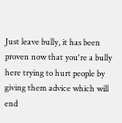Just leave bully, it has been proven now that you're a bully here trying to hurt people by giving them advice which will end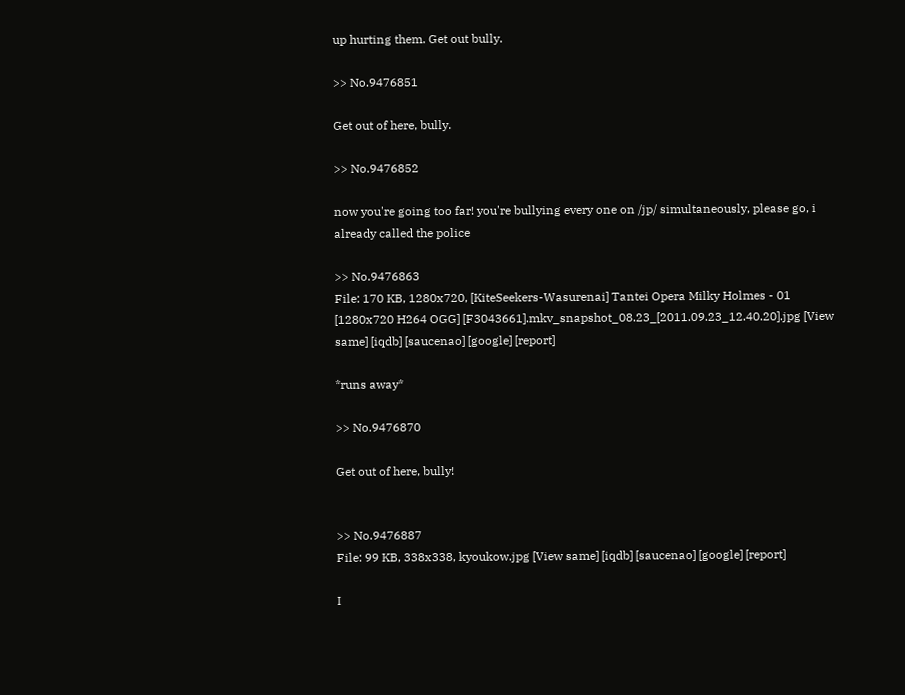up hurting them. Get out bully.

>> No.9476851

Get out of here, bully.

>> No.9476852

now you're going too far! you're bullying every one on /jp/ simultaneously, please go, i already called the police

>> No.9476863
File: 170 KB, 1280x720, [KiteSeekers-Wasurenai] Tantei Opera Milky Holmes - 01 [1280x720 H264 OGG] [F3043661].mkv_snapshot_08.23_[2011.09.23_12.40.20].jpg [View same] [iqdb] [saucenao] [google] [report]

*runs away*

>> No.9476870

Get out of here, bully!


>> No.9476887
File: 99 KB, 338x338, kyoukow.jpg [View same] [iqdb] [saucenao] [google] [report]

I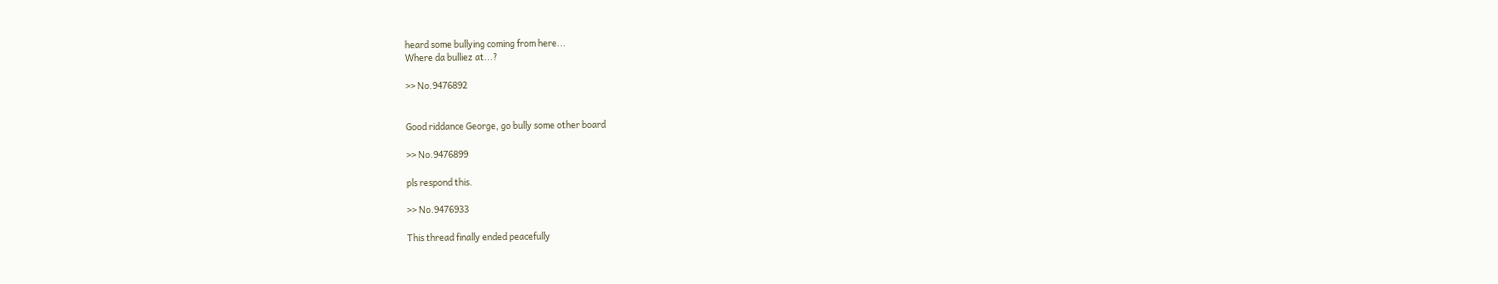heard some bullying coming from here...
Where da bulliez at...?

>> No.9476892


Good riddance George, go bully some other board

>> No.9476899

pls respond this.

>> No.9476933

This thread finally ended peacefully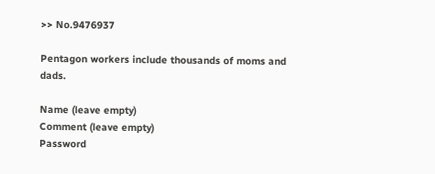>> No.9476937

Pentagon workers include thousands of moms and dads.

Name (leave empty)
Comment (leave empty)
Password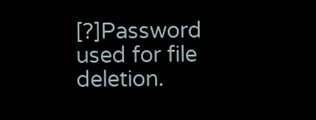[?]Password used for file deletion.